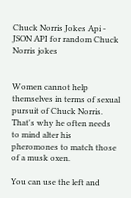Chuck Norris Jokes Api - JSON API for random Chuck Norris jokes


Women cannot help themselves in terms of sexual pursuit of Chuck Norris. That's why he often needs to mind alter his pheromones to match those of a musk oxen.

You can use the left and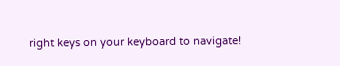right keys on your keyboard to navigate!